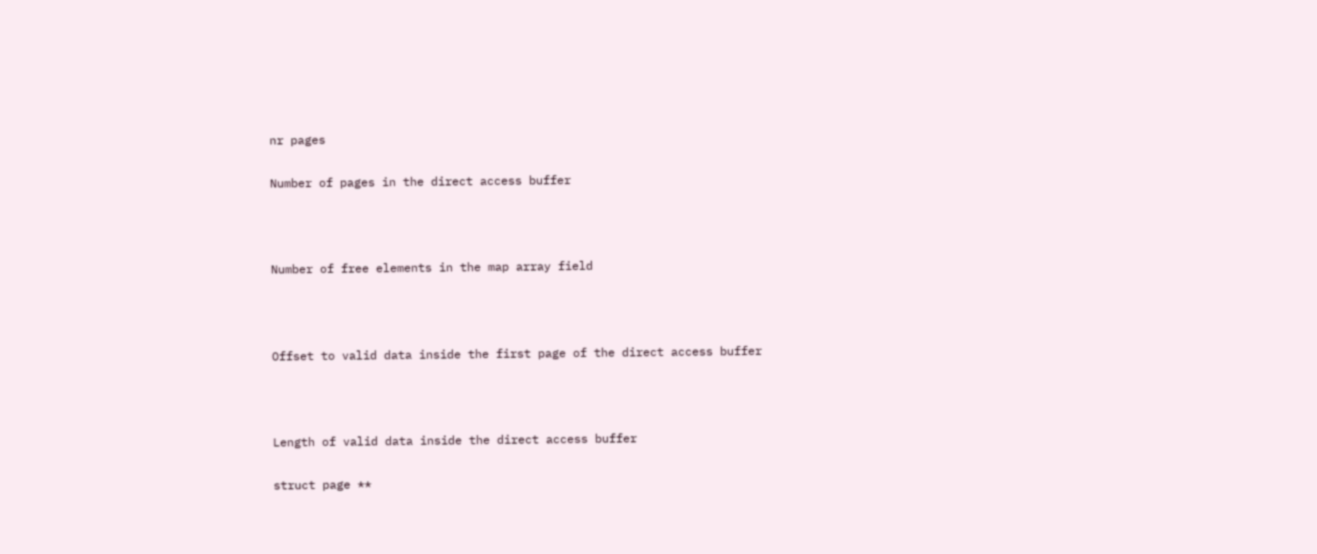nr pages

Number of pages in the direct access buffer



Number of free elements in the map array field



Offset to valid data inside the first page of the direct access buffer



Length of valid data inside the direct access buffer

struct page **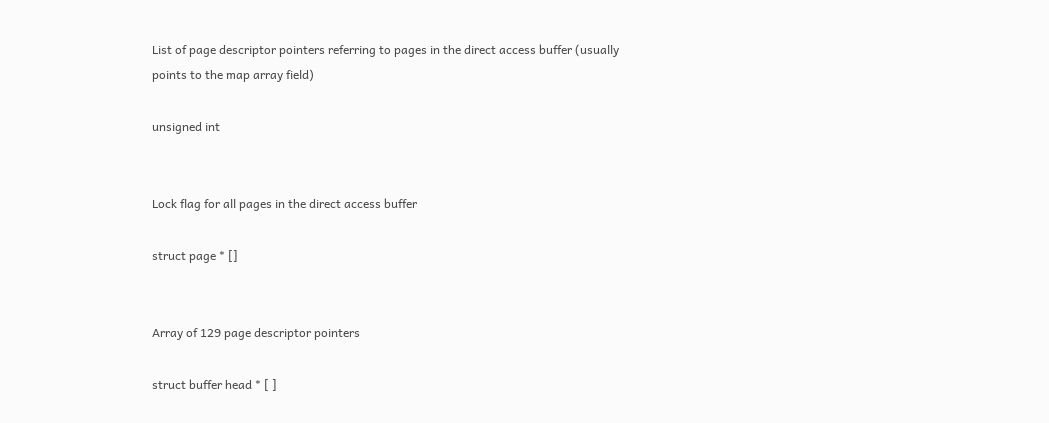List of page descriptor pointers referring to pages in the direct access buffer (usually points to the map array field)

unsigned int


Lock flag for all pages in the direct access buffer

struct page * []


Array of 129 page descriptor pointers

struct buffer head * [ ]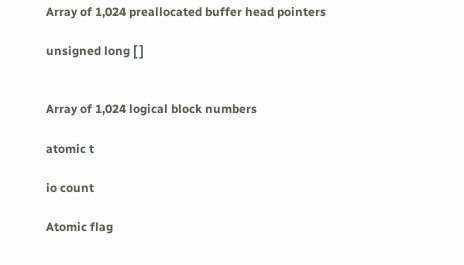Array of 1,024 preallocated buffer head pointers

unsigned long [ ]


Array of 1,024 logical block numbers

atomic t

io count

Atomic flag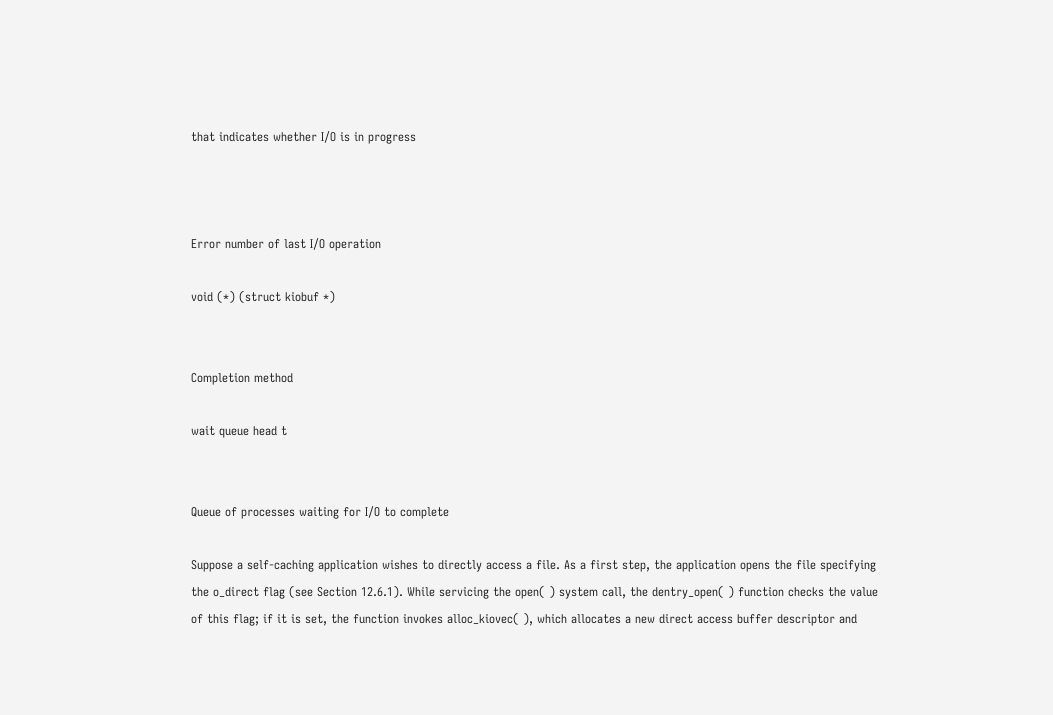that indicates whether I/O is in progress



Error number of last I/O operation

void (*) (struct kiobuf *)


Completion method

wait queue head t


Queue of processes waiting for I/O to complete

Suppose a self-caching application wishes to directly access a file. As a first step, the application opens the file specifying the o_direct flag (see Section 12.6.1). While servicing the open( ) system call, the dentry_open( ) function checks the value of this flag; if it is set, the function invokes alloc_kiovec( ), which allocates a new direct access buffer descriptor and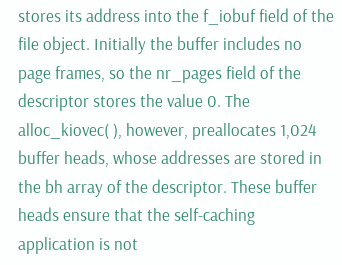stores its address into the f_iobuf field of the file object. Initially the buffer includes no page frames, so the nr_pages field of the descriptor stores the value 0. The alloc_kiovec( ), however, preallocates 1,024 buffer heads, whose addresses are stored in the bh array of the descriptor. These buffer heads ensure that the self-caching application is not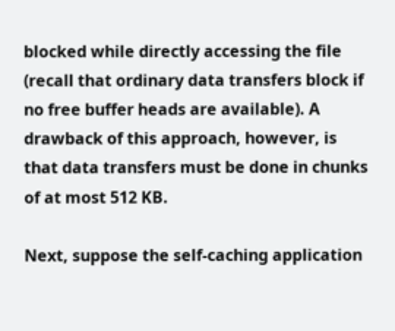blocked while directly accessing the file (recall that ordinary data transfers block if no free buffer heads are available). A drawback of this approach, however, is that data transfers must be done in chunks of at most 512 KB.

Next, suppose the self-caching application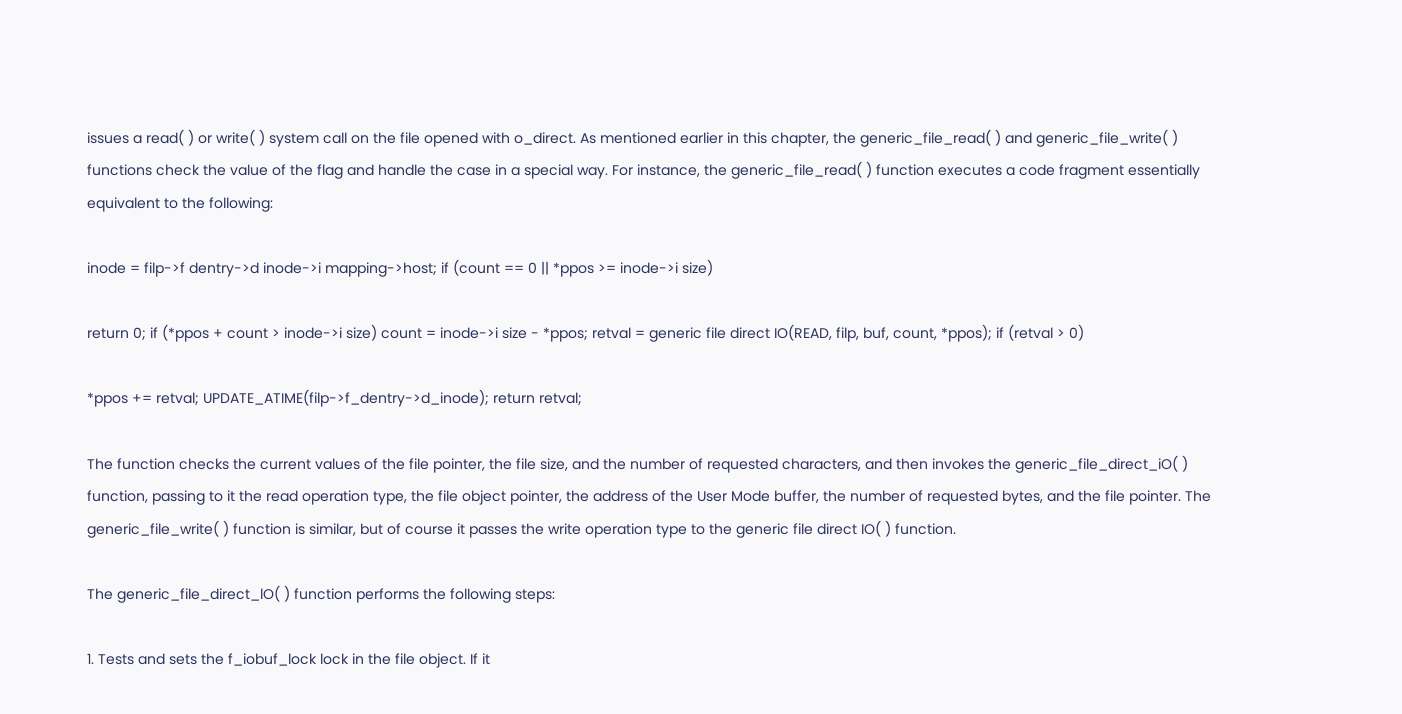issues a read( ) or write( ) system call on the file opened with o_direct. As mentioned earlier in this chapter, the generic_file_read( ) and generic_file_write( ) functions check the value of the flag and handle the case in a special way. For instance, the generic_file_read( ) function executes a code fragment essentially equivalent to the following:

inode = filp->f dentry->d inode->i mapping->host; if (count == 0 || *ppos >= inode->i size)

return 0; if (*ppos + count > inode->i size) count = inode->i size - *ppos; retval = generic file direct IO(READ, filp, buf, count, *ppos); if (retval > 0)

*ppos += retval; UPDATE_ATIME(filp->f_dentry->d_inode); return retval;

The function checks the current values of the file pointer, the file size, and the number of requested characters, and then invokes the generic_file_direct_iO( ) function, passing to it the read operation type, the file object pointer, the address of the User Mode buffer, the number of requested bytes, and the file pointer. The generic_file_write( ) function is similar, but of course it passes the write operation type to the generic file direct IO( ) function.

The generic_file_direct_lO( ) function performs the following steps:

1. Tests and sets the f_iobuf_lock lock in the file object. If it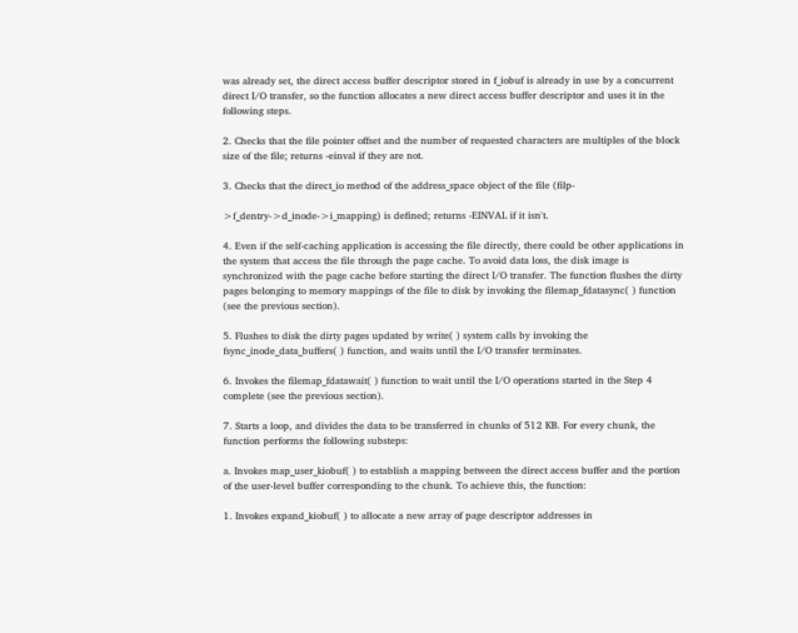was already set, the direct access buffer descriptor stored in f_iobuf is already in use by a concurrent direct I/O transfer, so the function allocates a new direct access buffer descriptor and uses it in the following steps.

2. Checks that the file pointer offset and the number of requested characters are multiples of the block size of the file; returns -einval if they are not.

3. Checks that the direct_io method of the address_space object of the file (filp-

>f_dentry->d_inode->i_mapping) is defined; returns -EINVAL if it isn't.

4. Even if the self-caching application is accessing the file directly, there could be other applications in the system that access the file through the page cache. To avoid data loss, the disk image is synchronized with the page cache before starting the direct I/O transfer. The function flushes the dirty pages belonging to memory mappings of the file to disk by invoking the filemap_fdatasync( ) function (see the previous section).

5. Flushes to disk the dirty pages updated by write( ) system calls by invoking the fsync_inode_data_buffers( ) function, and waits until the I/O transfer terminates.

6. Invokes the filemap_fdatawait( ) function to wait until the I/O operations started in the Step 4 complete (see the previous section).

7. Starts a loop, and divides the data to be transferred in chunks of 512 KB. For every chunk, the function performs the following substeps:

a. Invokes map_user_kiobuf( ) to establish a mapping between the direct access buffer and the portion of the user-level buffer corresponding to the chunk. To achieve this, the function:

1. Invokes expand_kiobuf( ) to allocate a new array of page descriptor addresses in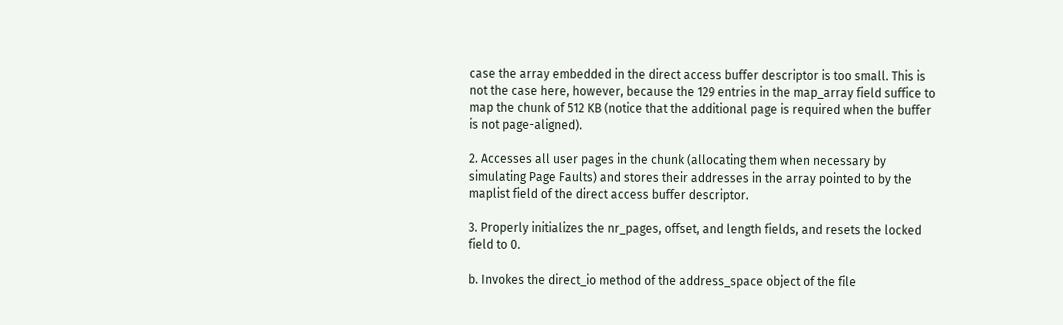case the array embedded in the direct access buffer descriptor is too small. This is not the case here, however, because the 129 entries in the map_array field suffice to map the chunk of 512 KB (notice that the additional page is required when the buffer is not page-aligned).

2. Accesses all user pages in the chunk (allocating them when necessary by simulating Page Faults) and stores their addresses in the array pointed to by the maplist field of the direct access buffer descriptor.

3. Properly initializes the nr_pages, offset, and length fields, and resets the locked field to 0.

b. Invokes the direct_io method of the address_space object of the file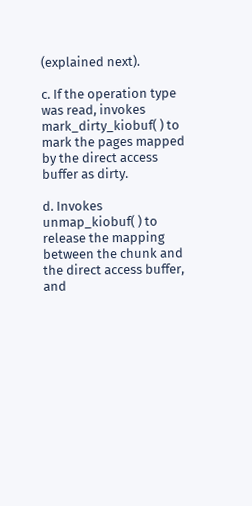(explained next).

c. If the operation type was read, invokes mark_dirty_kiobuf( ) to mark the pages mapped by the direct access buffer as dirty.

d. Invokes unmap_kiobuf( ) to release the mapping between the chunk and the direct access buffer, and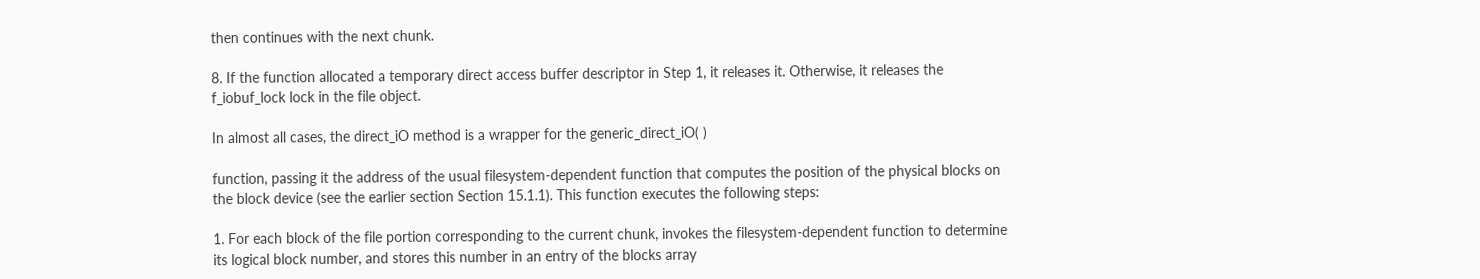then continues with the next chunk.

8. If the function allocated a temporary direct access buffer descriptor in Step 1, it releases it. Otherwise, it releases the f_iobuf_lock lock in the file object.

In almost all cases, the direct_iO method is a wrapper for the generic_direct_iO( )

function, passing it the address of the usual filesystem-dependent function that computes the position of the physical blocks on the block device (see the earlier section Section 15.1.1). This function executes the following steps:

1. For each block of the file portion corresponding to the current chunk, invokes the filesystem-dependent function to determine its logical block number, and stores this number in an entry of the blocks array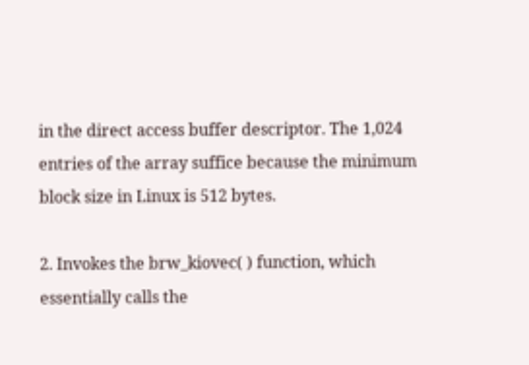in the direct access buffer descriptor. The 1,024 entries of the array suffice because the minimum block size in Linux is 512 bytes.

2. Invokes the brw_kiovec( ) function, which essentially calls the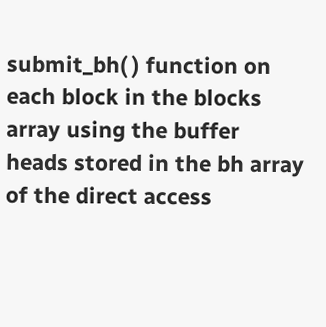submit_bh( ) function on each block in the blocks array using the buffer heads stored in the bh array of the direct access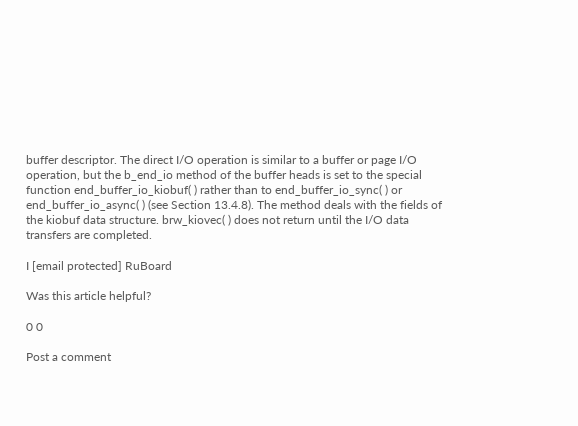buffer descriptor. The direct I/O operation is similar to a buffer or page I/O operation, but the b_end_io method of the buffer heads is set to the special function end_buffer_io_kiobuf( ) rather than to end_buffer_io_sync( ) or end_buffer_io_async( ) (see Section 13.4.8). The method deals with the fields of the kiobuf data structure. brw_kiovec( ) does not return until the I/O data transfers are completed.

I [email protected] RuBoard

Was this article helpful?

0 0

Post a comment